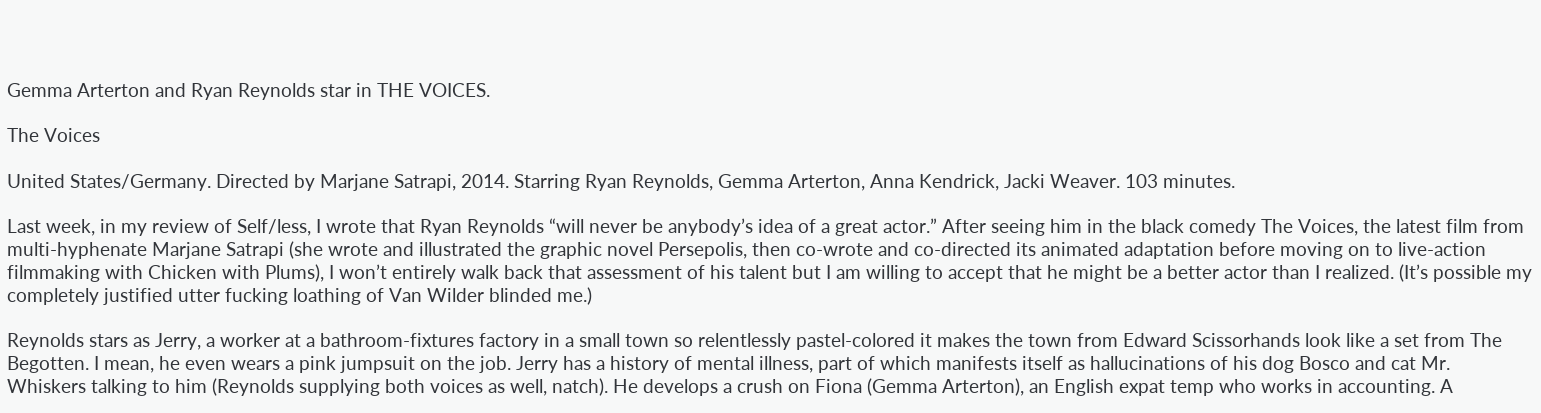Gemma Arterton and Ryan Reynolds star in THE VOICES.

The Voices

United States/Germany. Directed by Marjane Satrapi, 2014. Starring Ryan Reynolds, Gemma Arterton, Anna Kendrick, Jacki Weaver. 103 minutes.

Last week, in my review of Self/less, I wrote that Ryan Reynolds “will never be anybody’s idea of a great actor.” After seeing him in the black comedy The Voices, the latest film from multi-hyphenate Marjane Satrapi (she wrote and illustrated the graphic novel Persepolis, then co-wrote and co-directed its animated adaptation before moving on to live-action filmmaking with Chicken with Plums), I won’t entirely walk back that assessment of his talent but I am willing to accept that he might be a better actor than I realized. (It’s possible my completely justified utter fucking loathing of Van Wilder blinded me.)

Reynolds stars as Jerry, a worker at a bathroom-fixtures factory in a small town so relentlessly pastel-colored it makes the town from Edward Scissorhands look like a set from The Begotten. I mean, he even wears a pink jumpsuit on the job. Jerry has a history of mental illness, part of which manifests itself as hallucinations of his dog Bosco and cat Mr. Whiskers talking to him (Reynolds supplying both voices as well, natch). He develops a crush on Fiona (Gemma Arterton), an English expat temp who works in accounting. A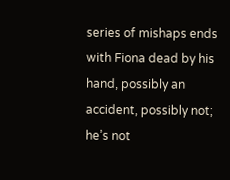series of mishaps ends with Fiona dead by his hand, possibly an accident, possibly not; he’s not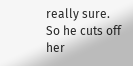really sure. So he cuts off her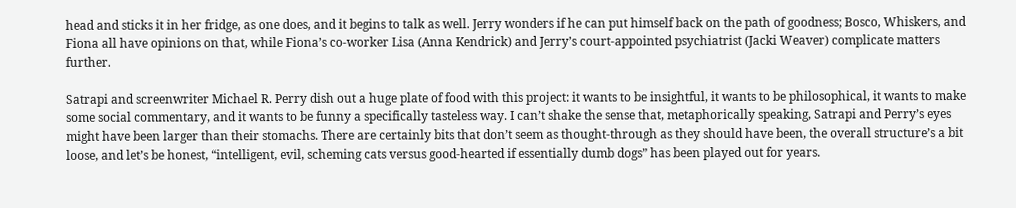head and sticks it in her fridge, as one does, and it begins to talk as well. Jerry wonders if he can put himself back on the path of goodness; Bosco, Whiskers, and Fiona all have opinions on that, while Fiona’s co-worker Lisa (Anna Kendrick) and Jerry’s court-appointed psychiatrist (Jacki Weaver) complicate matters further.

Satrapi and screenwriter Michael R. Perry dish out a huge plate of food with this project: it wants to be insightful, it wants to be philosophical, it wants to make some social commentary, and it wants to be funny a specifically tasteless way. I can’t shake the sense that, metaphorically speaking, Satrapi and Perry’s eyes might have been larger than their stomachs. There are certainly bits that don’t seem as thought-through as they should have been, the overall structure’s a bit loose, and let’s be honest, “intelligent, evil, scheming cats versus good-hearted if essentially dumb dogs” has been played out for years.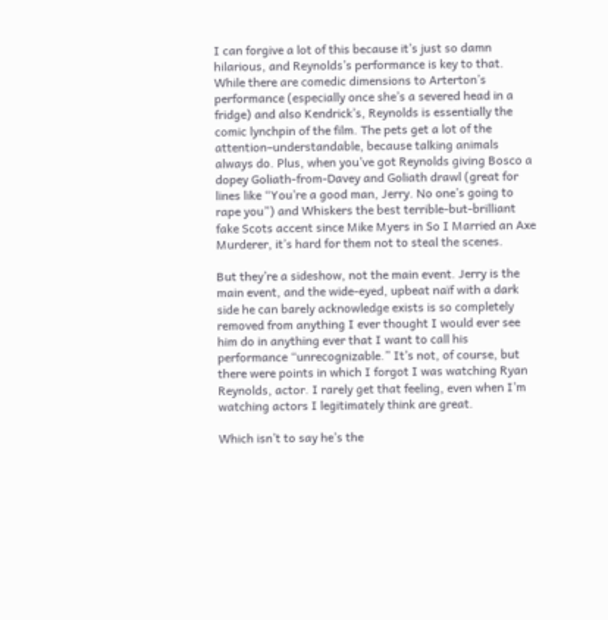I can forgive a lot of this because it’s just so damn hilarious, and Reynolds’s performance is key to that. While there are comedic dimensions to Arterton’s performance (especially once she’s a severed head in a fridge) and also Kendrick’s, Reynolds is essentially the comic lynchpin of the film. The pets get a lot of the attention–understandable, because talking animals always do. Plus, when you’ve got Reynolds giving Bosco a dopey Goliath-from-Davey and Goliath drawl (great for lines like “You’re a good man, Jerry. No one’s going to rape you”) and Whiskers the best terrible-but-brilliant fake Scots accent since Mike Myers in So I Married an Axe Murderer, it’s hard for them not to steal the scenes.

But they’re a sideshow, not the main event. Jerry is the main event, and the wide-eyed, upbeat naïf with a dark side he can barely acknowledge exists is so completely removed from anything I ever thought I would ever see him do in anything ever that I want to call his performance “unrecognizable.” It’s not, of course, but there were points in which I forgot I was watching Ryan Reynolds, actor. I rarely get that feeling, even when I’m watching actors I legitimately think are great.

Which isn’t to say he’s the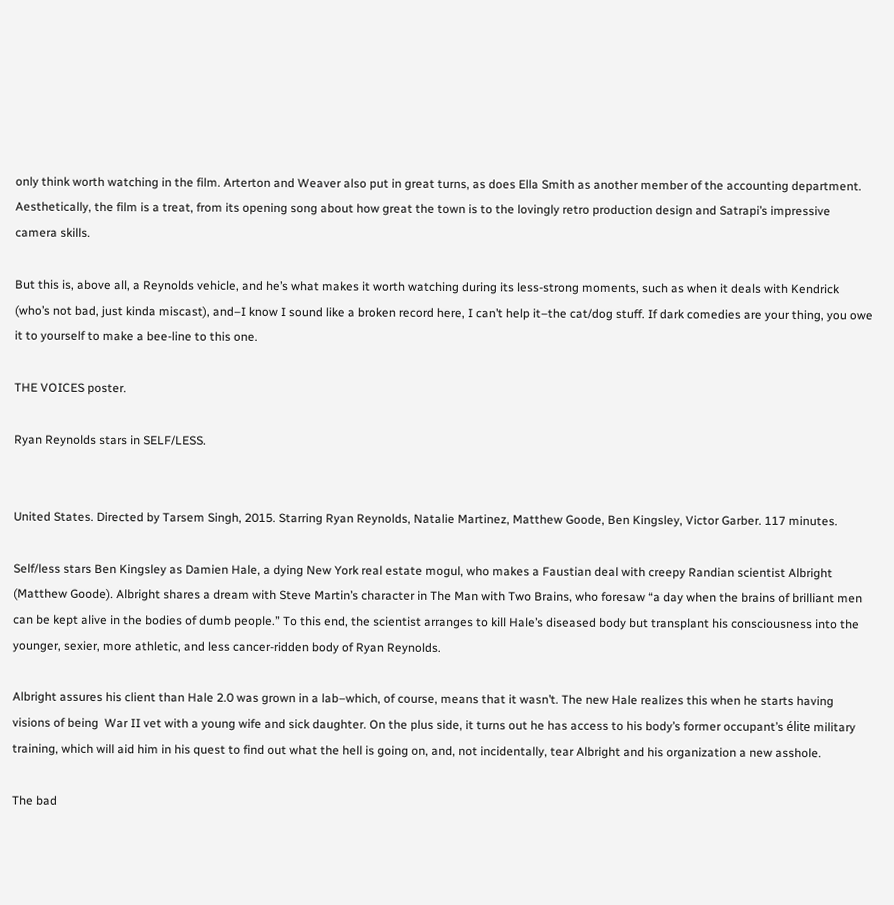only think worth watching in the film. Arterton and Weaver also put in great turns, as does Ella Smith as another member of the accounting department. Aesthetically, the film is a treat, from its opening song about how great the town is to the lovingly retro production design and Satrapi’s impressive camera skills.

But this is, above all, a Reynolds vehicle, and he’s what makes it worth watching during its less-strong moments, such as when it deals with Kendrick (who’s not bad, just kinda miscast), and–I know I sound like a broken record here, I can’t help it–the cat/dog stuff. If dark comedies are your thing, you owe it to yourself to make a bee-line to this one.

THE VOICES poster.

Ryan Reynolds stars in SELF/LESS.


United States. Directed by Tarsem Singh, 2015. Starring Ryan Reynolds, Natalie Martinez, Matthew Goode, Ben Kingsley, Victor Garber. 117 minutes.

Self/less stars Ben Kingsley as Damien Hale, a dying New York real estate mogul, who makes a Faustian deal with creepy Randian scientist Albright (Matthew Goode). Albright shares a dream with Steve Martin’s character in The Man with Two Brains, who foresaw “a day when the brains of brilliant men can be kept alive in the bodies of dumb people.” To this end, the scientist arranges to kill Hale’s diseased body but transplant his consciousness into the younger, sexier, more athletic, and less cancer-ridden body of Ryan Reynolds.

Albright assures his client than Hale 2.0 was grown in a lab–which, of course, means that it wasn’t. The new Hale realizes this when he starts having visions of being  War II vet with a young wife and sick daughter. On the plus side, it turns out he has access to his body’s former occupant’s élite military training, which will aid him in his quest to find out what the hell is going on, and, not incidentally, tear Albright and his organization a new asshole.

The bad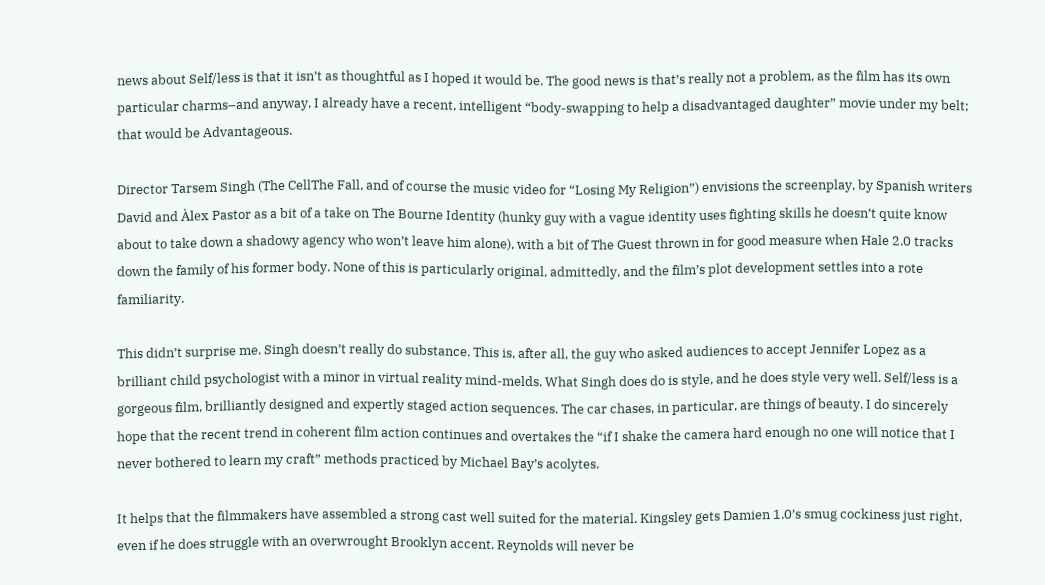news about Self/less is that it isn’t as thoughtful as I hoped it would be. The good news is that’s really not a problem, as the film has its own particular charms–and anyway, I already have a recent, intelligent “body-swapping to help a disadvantaged daughter” movie under my belt; that would be Advantageous.

Director Tarsem Singh (The CellThe Fall, and of course the music video for “Losing My Religion”) envisions the screenplay, by Spanish writers David and Àlex Pastor as a bit of a take on The Bourne Identity (hunky guy with a vague identity uses fighting skills he doesn’t quite know about to take down a shadowy agency who won’t leave him alone), with a bit of The Guest thrown in for good measure when Hale 2.0 tracks down the family of his former body. None of this is particularly original, admittedly, and the film’s plot development settles into a rote familiarity.

This didn’t surprise me. Singh doesn’t really do substance. This is, after all, the guy who asked audiences to accept Jennifer Lopez as a brilliant child psychologist with a minor in virtual reality mind-melds. What Singh does do is style, and he does style very well. Self/less is a gorgeous film, brilliantly designed and expertly staged action sequences. The car chases, in particular, are things of beauty. I do sincerely hope that the recent trend in coherent film action continues and overtakes the “if I shake the camera hard enough no one will notice that I never bothered to learn my craft” methods practiced by Michael Bay’s acolytes.

It helps that the filmmakers have assembled a strong cast well suited for the material. Kingsley gets Damien 1.0’s smug cockiness just right, even if he does struggle with an overwrought Brooklyn accent. Reynolds will never be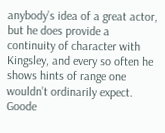anybody’s idea of a great actor, but he does provide a continuity of character with Kingsley, and every so often he shows hints of range one wouldn’t ordinarily expect. Goode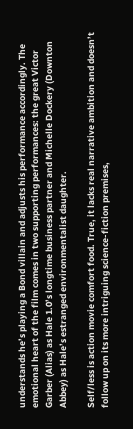understands he’s playing a Bond villain and adjusts his performance accordingly. The emotional heart of the film comes in two supporting performances: the great Victor Garber (Alias) as Hale 1.0’s longtime business partner and Michelle Dockery (Downton Abbey) as Hale’s estranged environmentalist daughter.

Self/less is action movie comfort food. True, it lacks real narrative ambition and doesn’t follow up on its more intriguing science-fiction premises,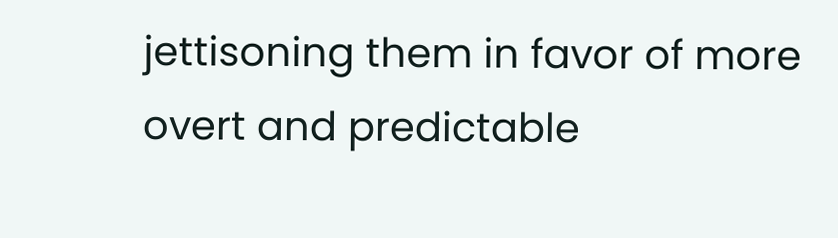jettisoning them in favor of more overt and predictable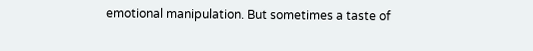emotional manipulation. But sometimes a taste of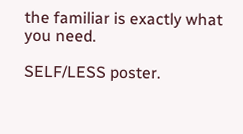the familiar is exactly what you need.

SELF/LESS poster.